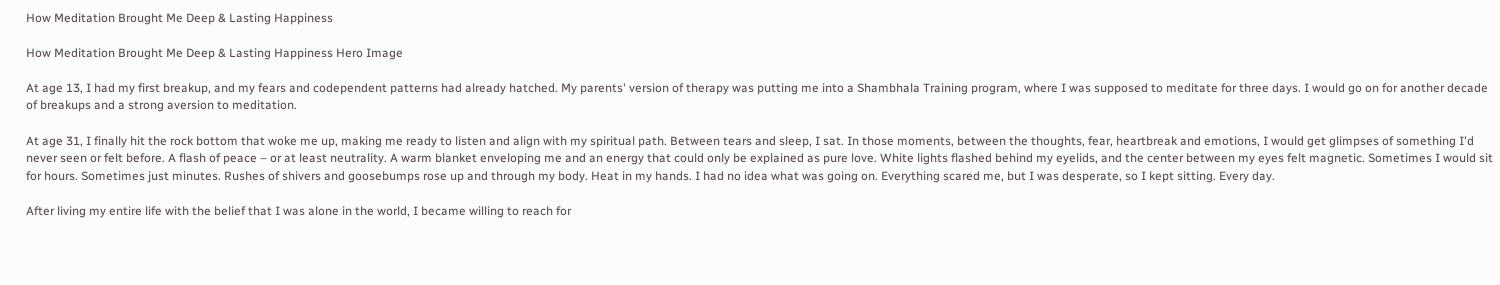How Meditation Brought Me Deep & Lasting Happiness

How Meditation Brought Me Deep & Lasting Happiness Hero Image

At age 13, I had my first breakup, and my fears and codependent patterns had already hatched. My parents' version of therapy was putting me into a Shambhala Training program, where I was supposed to meditate for three days. I would go on for another decade of breakups and a strong aversion to meditation.

At age 31, I finally hit the rock bottom that woke me up, making me ready to listen and align with my spiritual path. Between tears and sleep, I sat. In those moments, between the thoughts, fear, heartbreak and emotions, I would get glimpses of something I'd never seen or felt before. A flash of peace – or at least neutrality. A warm blanket enveloping me and an energy that could only be explained as pure love. White lights flashed behind my eyelids, and the center between my eyes felt magnetic. Sometimes I would sit for hours. Sometimes just minutes. Rushes of shivers and goosebumps rose up and through my body. Heat in my hands. I had no idea what was going on. Everything scared me, but I was desperate, so I kept sitting. Every day.

After living my entire life with the belief that I was alone in the world, I became willing to reach for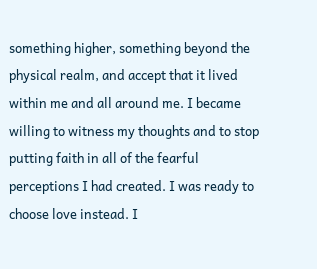something higher, something beyond the physical realm, and accept that it lived within me and all around me. I became willing to witness my thoughts and to stop putting faith in all of the fearful perceptions I had created. I was ready to choose love instead. I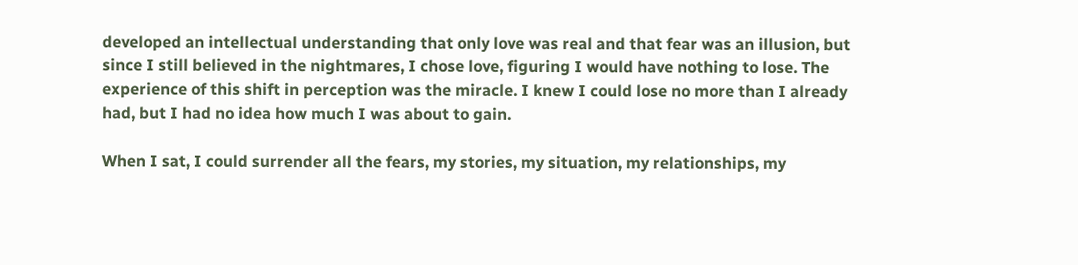developed an intellectual understanding that only love was real and that fear was an illusion, but since I still believed in the nightmares, I chose love, figuring I would have nothing to lose. The experience of this shift in perception was the miracle. I knew I could lose no more than I already had, but I had no idea how much I was about to gain.

When I sat, I could surrender all the fears, my stories, my situation, my relationships, my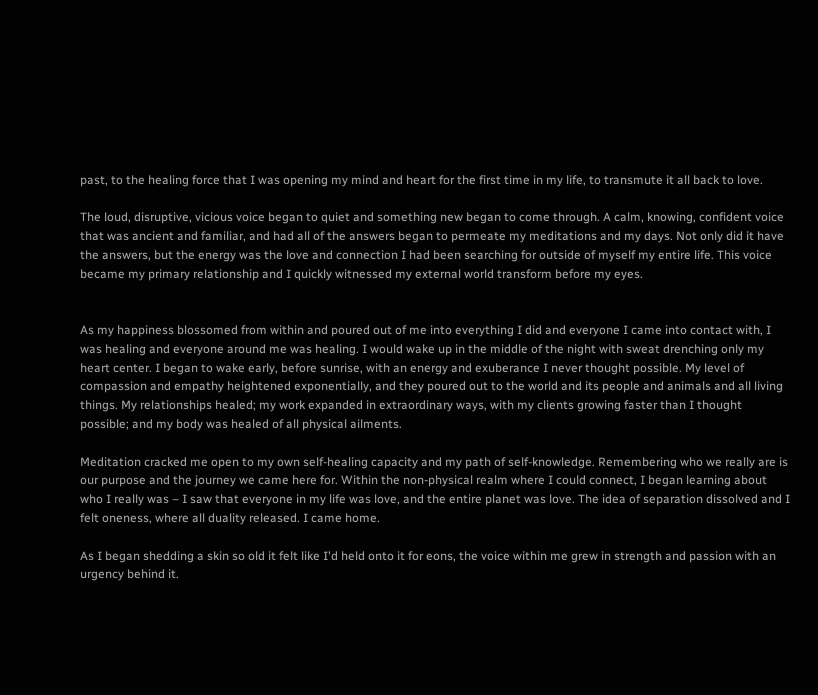past, to the healing force that I was opening my mind and heart for the first time in my life, to transmute it all back to love.

The loud, disruptive, vicious voice began to quiet and something new began to come through. A calm, knowing, confident voice that was ancient and familiar, and had all of the answers began to permeate my meditations and my days. Not only did it have the answers, but the energy was the love and connection I had been searching for outside of myself my entire life. This voice became my primary relationship and I quickly witnessed my external world transform before my eyes.


As my happiness blossomed from within and poured out of me into everything I did and everyone I came into contact with, I was healing and everyone around me was healing. I would wake up in the middle of the night with sweat drenching only my heart center. I began to wake early, before sunrise, with an energy and exuberance I never thought possible. My level of compassion and empathy heightened exponentially, and they poured out to the world and its people and animals and all living things. My relationships healed; my work expanded in extraordinary ways, with my clients growing faster than I thought possible; and my body was healed of all physical ailments.

Meditation cracked me open to my own self-healing capacity and my path of self-knowledge. Remembering who we really are is our purpose and the journey we came here for. Within the non-physical realm where I could connect, I began learning about who I really was – I saw that everyone in my life was love, and the entire planet was love. The idea of separation dissolved and I felt oneness, where all duality released. I came home.

As I began shedding a skin so old it felt like I'd held onto it for eons, the voice within me grew in strength and passion with an urgency behind it.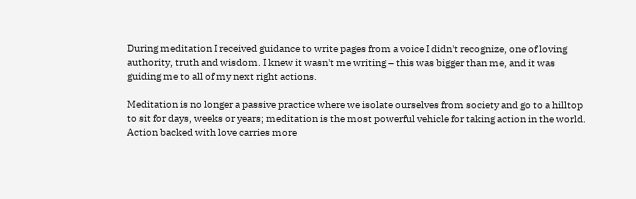During meditation I received guidance to write pages from a voice I didn't recognize, one of loving authority, truth and wisdom. I knew it wasn't me writing – this was bigger than me, and it was guiding me to all of my next right actions.

Meditation is no longer a passive practice where we isolate ourselves from society and go to a hilltop to sit for days, weeks or years; meditation is the most powerful vehicle for taking action in the world. Action backed with love carries more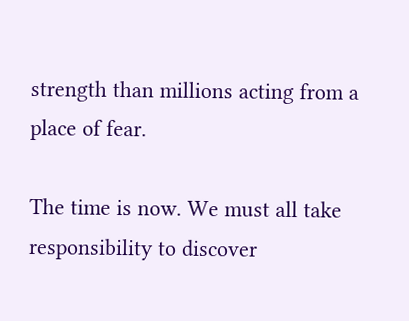strength than millions acting from a place of fear.

The time is now. We must all take responsibility to discover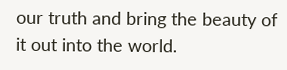our truth and bring the beauty of it out into the world.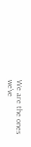We are the ones we've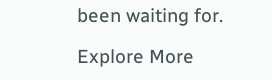been waiting for.

Explore More